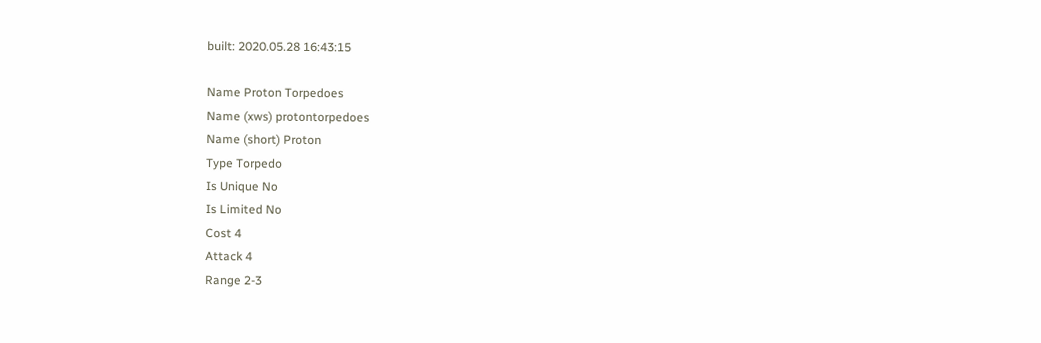built: 2020.05.28 16:43:15

Name Proton Torpedoes
Name (xws) protontorpedoes
Name (short) Proton
Type Torpedo
Is Unique No
Is Limited No
Cost 4
Attack 4
Range 2-3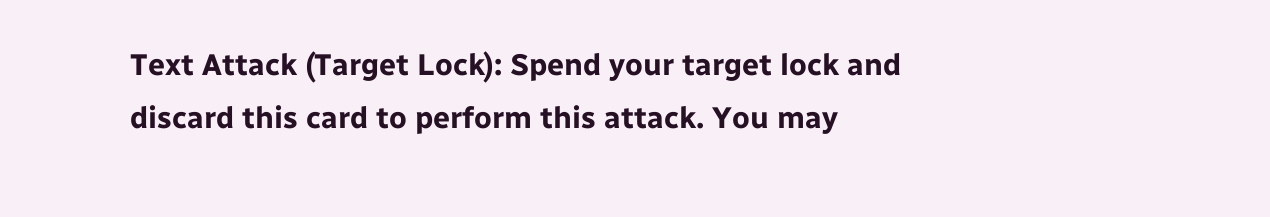Text Attack (Target Lock): Spend your target lock and discard this card to perform this attack. You may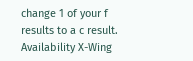change 1 of your f results to a c result.
Availability X-Wing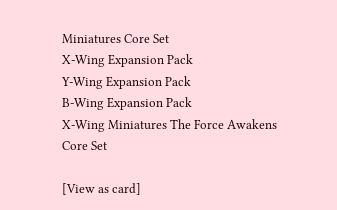Miniatures Core Set
X-Wing Expansion Pack
Y-Wing Expansion Pack
B-Wing Expansion Pack
X-Wing Miniatures The Force Awakens Core Set

[View as card]